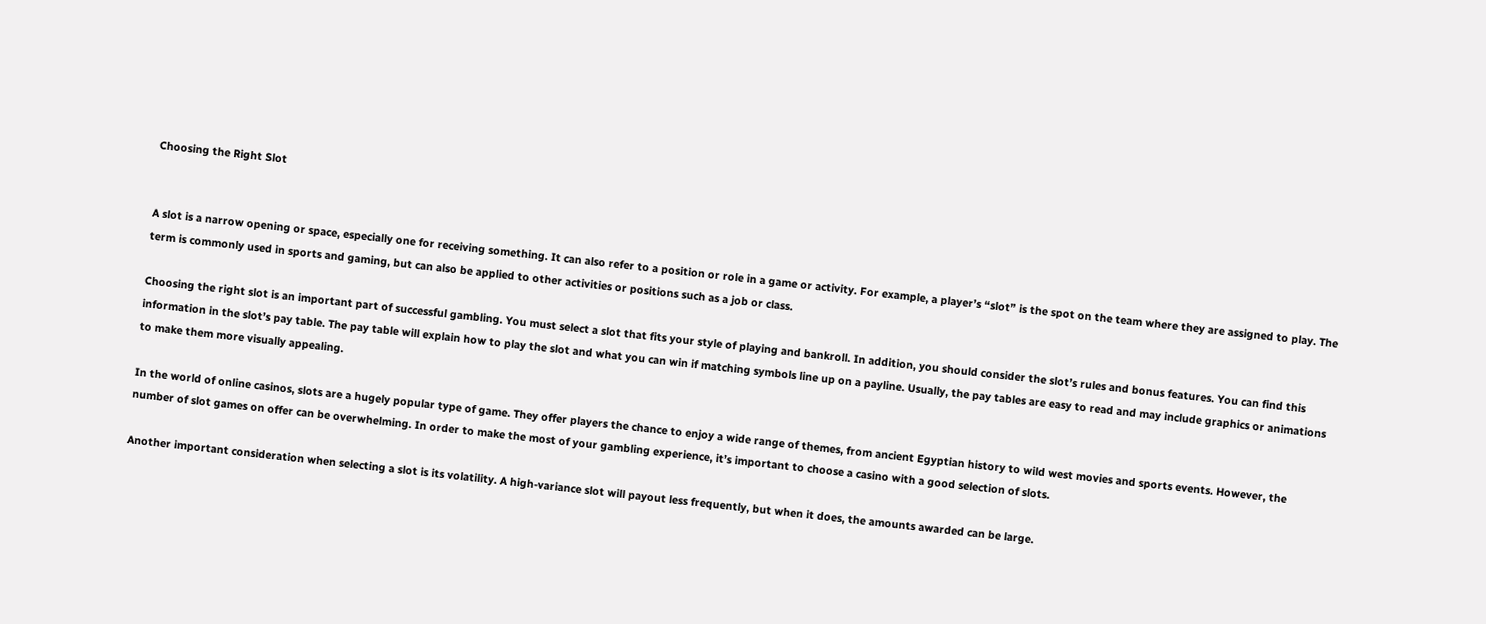Choosing the Right Slot


A slot is a narrow opening or space, especially one for receiving something. It can also refer to a position or role in a game or activity. For example, a player’s “slot” is the spot on the team where they are assigned to play. The term is commonly used in sports and gaming, but can also be applied to other activities or positions such as a job or class.

Choosing the right slot is an important part of successful gambling. You must select a slot that fits your style of playing and bankroll. In addition, you should consider the slot’s rules and bonus features. You can find this information in the slot’s pay table. The pay table will explain how to play the slot and what you can win if matching symbols line up on a payline. Usually, the pay tables are easy to read and may include graphics or animations to make them more visually appealing.

In the world of online casinos, slots are a hugely popular type of game. They offer players the chance to enjoy a wide range of themes, from ancient Egyptian history to wild west movies and sports events. However, the number of slot games on offer can be overwhelming. In order to make the most of your gambling experience, it’s important to choose a casino with a good selection of slots.

Another important consideration when selecting a slot is its volatility. A high-variance slot will payout less frequently, but when it does, the amounts awarded can be large.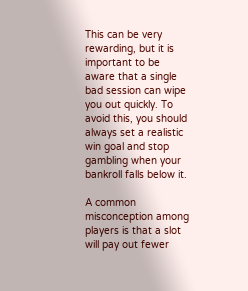This can be very rewarding, but it is important to be aware that a single bad session can wipe you out quickly. To avoid this, you should always set a realistic win goal and stop gambling when your bankroll falls below it.

A common misconception among players is that a slot will pay out fewer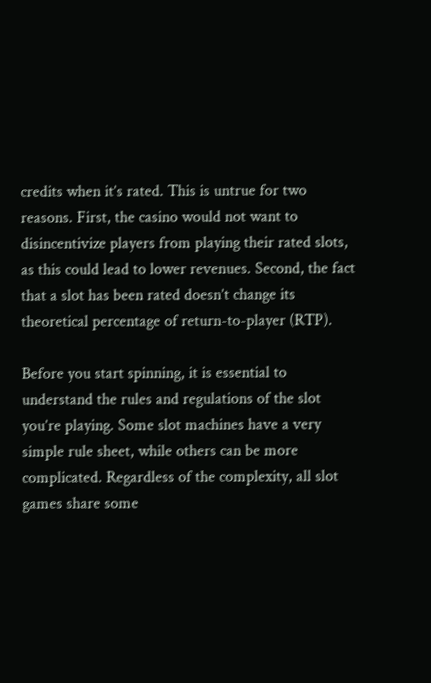credits when it’s rated. This is untrue for two reasons. First, the casino would not want to disincentivize players from playing their rated slots, as this could lead to lower revenues. Second, the fact that a slot has been rated doesn’t change its theoretical percentage of return-to-player (RTP).

Before you start spinning, it is essential to understand the rules and regulations of the slot you’re playing. Some slot machines have a very simple rule sheet, while others can be more complicated. Regardless of the complexity, all slot games share some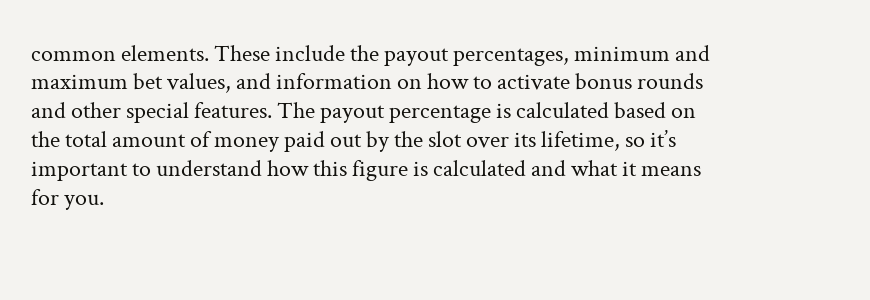common elements. These include the payout percentages, minimum and maximum bet values, and information on how to activate bonus rounds and other special features. The payout percentage is calculated based on the total amount of money paid out by the slot over its lifetime, so it’s important to understand how this figure is calculated and what it means for you.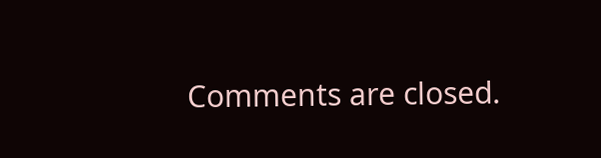Comments are closed.